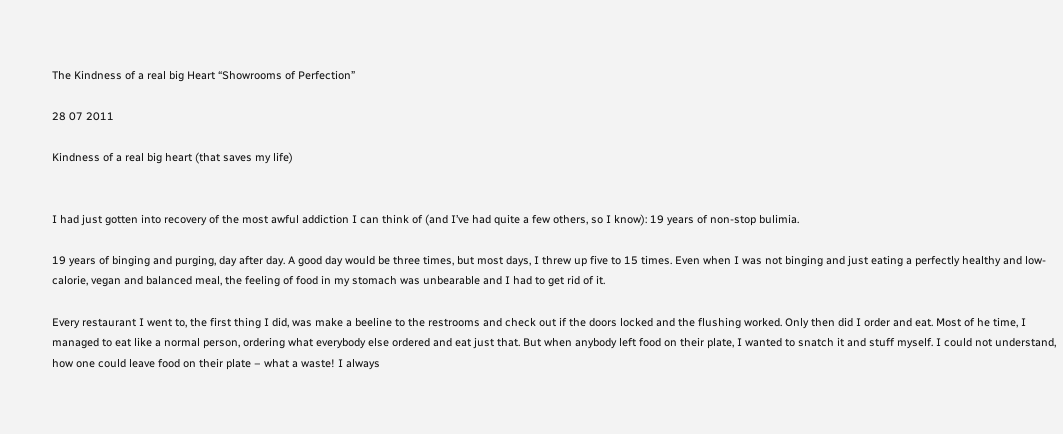The Kindness of a real big Heart “Showrooms of Perfection”

28 07 2011

Kindness of a real big heart (that saves my life)


I had just gotten into recovery of the most awful addiction I can think of (and I’ve had quite a few others, so I know): 19 years of non-stop bulimia.

19 years of binging and purging, day after day. A good day would be three times, but most days, I threw up five to 15 times. Even when I was not binging and just eating a perfectly healthy and low-calorie, vegan and balanced meal, the feeling of food in my stomach was unbearable and I had to get rid of it.

Every restaurant I went to, the first thing I did, was make a beeline to the restrooms and check out if the doors locked and the flushing worked. Only then did I order and eat. Most of he time, I managed to eat like a normal person, ordering what everybody else ordered and eat just that. But when anybody left food on their plate, I wanted to snatch it and stuff myself. I could not understand, how one could leave food on their plate – what a waste! I always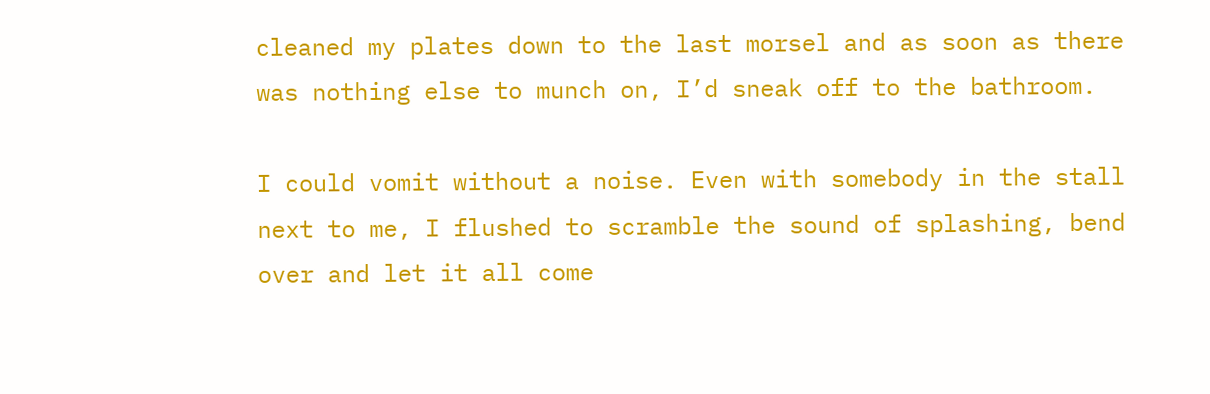cleaned my plates down to the last morsel and as soon as there was nothing else to munch on, I’d sneak off to the bathroom.

I could vomit without a noise. Even with somebody in the stall next to me, I flushed to scramble the sound of splashing, bend over and let it all come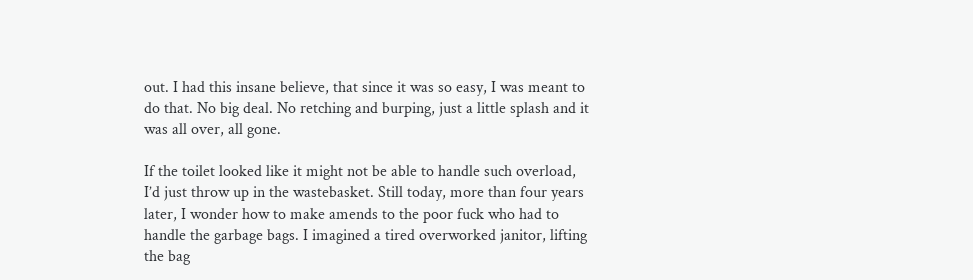out. I had this insane believe, that since it was so easy, I was meant to do that. No big deal. No retching and burping, just a little splash and it was all over, all gone.

If the toilet looked like it might not be able to handle such overload, I’d just throw up in the wastebasket. Still today, more than four years later, I wonder how to make amends to the poor fuck who had to handle the garbage bags. I imagined a tired overworked janitor, lifting the bag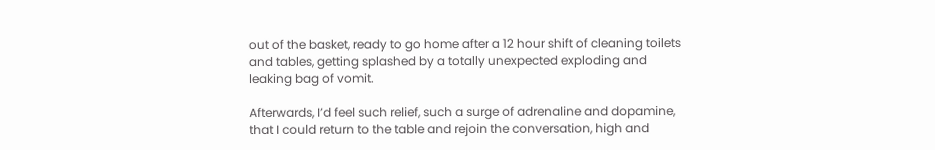out of the basket, ready to go home after a 12 hour shift of cleaning toilets and tables, getting splashed by a totally unexpected exploding and leaking bag of vomit.

Afterwards, I’d feel such relief, such a surge of adrenaline and dopamine, that I could return to the table and rejoin the conversation, high and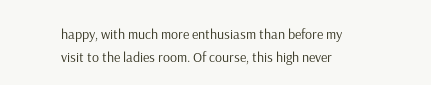happy, with much more enthusiasm than before my visit to the ladies room. Of course, this high never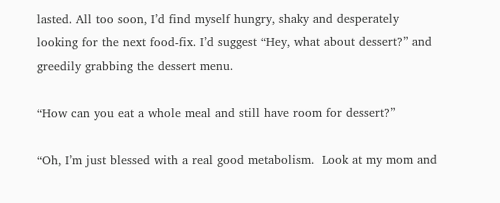lasted. All too soon, I’d find myself hungry, shaky and desperately looking for the next food-fix. I’d suggest “Hey, what about dessert?” and greedily grabbing the dessert menu.

“How can you eat a whole meal and still have room for dessert?”

“Oh, I’m just blessed with a real good metabolism.  Look at my mom and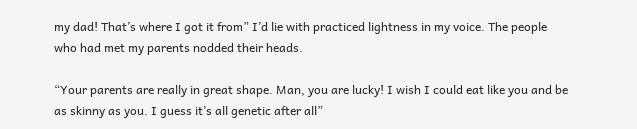my dad! That’s where I got it from” I’d lie with practiced lightness in my voice. The people who had met my parents nodded their heads.

“Your parents are really in great shape. Man, you are lucky! I wish I could eat like you and be as skinny as you. I guess it’s all genetic after all”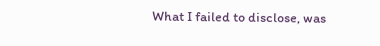What I failed to disclose, was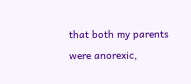that both my parents were anorexic,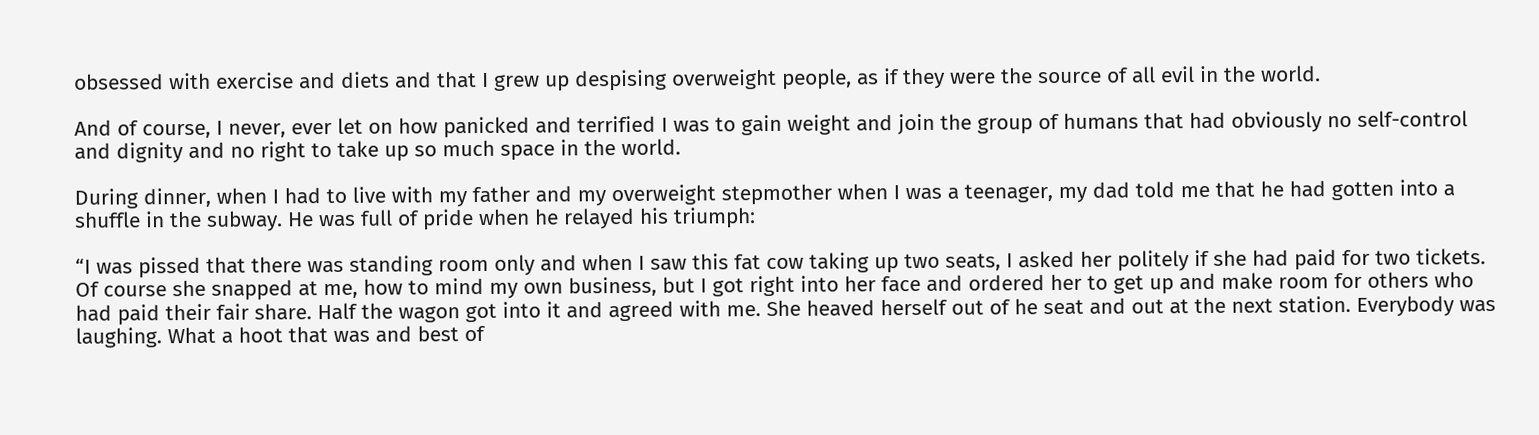obsessed with exercise and diets and that I grew up despising overweight people, as if they were the source of all evil in the world.

And of course, I never, ever let on how panicked and terrified I was to gain weight and join the group of humans that had obviously no self-control and dignity and no right to take up so much space in the world.

During dinner, when I had to live with my father and my overweight stepmother when I was a teenager, my dad told me that he had gotten into a shuffle in the subway. He was full of pride when he relayed his triumph:

“I was pissed that there was standing room only and when I saw this fat cow taking up two seats, I asked her politely if she had paid for two tickets. Of course she snapped at me, how to mind my own business, but I got right into her face and ordered her to get up and make room for others who had paid their fair share. Half the wagon got into it and agreed with me. She heaved herself out of he seat and out at the next station. Everybody was laughing. What a hoot that was and best of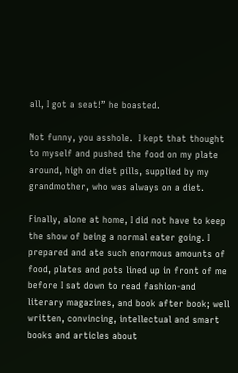all, I got a seat!” he boasted.

Not funny, you asshole.  I kept that thought to myself and pushed the food on my plate around, high on diet pills, supplied by my grandmother, who was always on a diet.

Finally, alone at home, I did not have to keep the show of being a normal eater going. I prepared and ate such enormous amounts of food, plates and pots lined up in front of me before I sat down to read fashion-and literary magazines, and book after book; well written, convincing, intellectual and smart books and articles about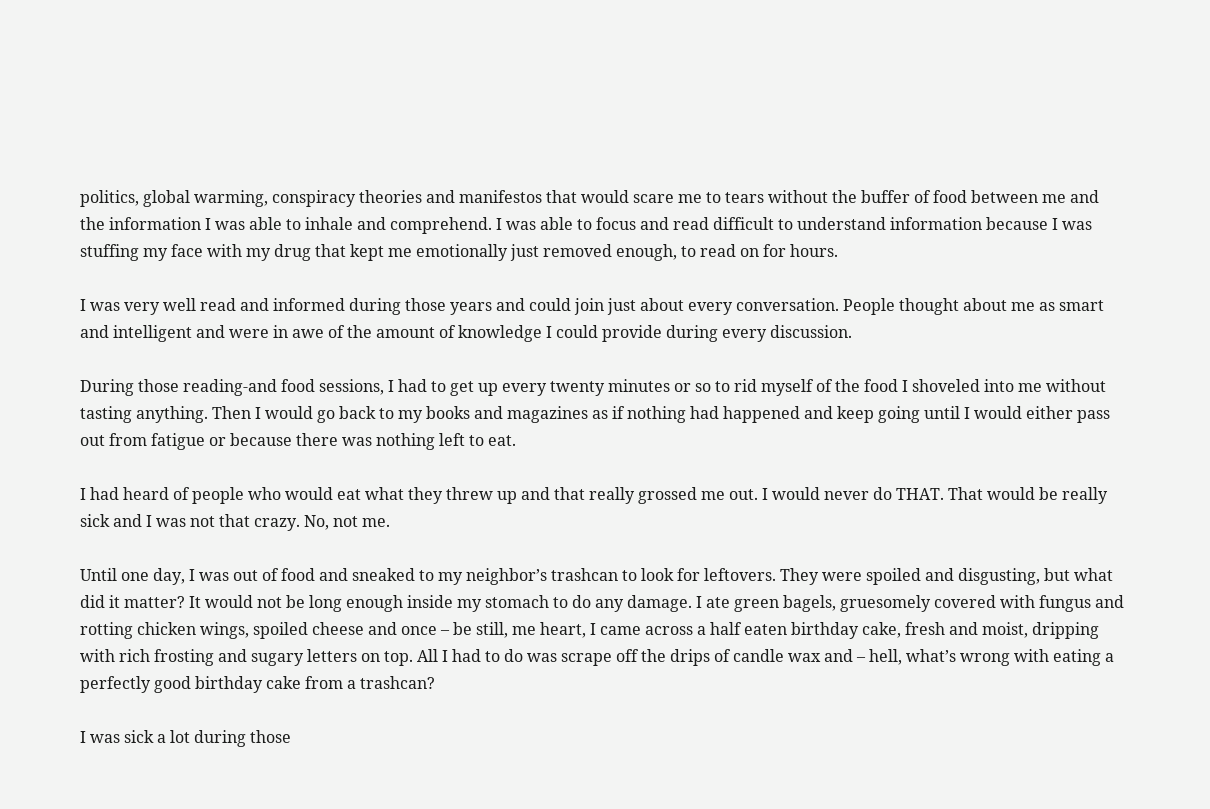politics, global warming, conspiracy theories and manifestos that would scare me to tears without the buffer of food between me and the information I was able to inhale and comprehend. I was able to focus and read difficult to understand information because I was stuffing my face with my drug that kept me emotionally just removed enough, to read on for hours.

I was very well read and informed during those years and could join just about every conversation. People thought about me as smart and intelligent and were in awe of the amount of knowledge I could provide during every discussion.

During those reading-and food sessions, I had to get up every twenty minutes or so to rid myself of the food I shoveled into me without tasting anything. Then I would go back to my books and magazines as if nothing had happened and keep going until I would either pass out from fatigue or because there was nothing left to eat.

I had heard of people who would eat what they threw up and that really grossed me out. I would never do THAT. That would be really sick and I was not that crazy. No, not me.

Until one day, I was out of food and sneaked to my neighbor’s trashcan to look for leftovers. They were spoiled and disgusting, but what did it matter? It would not be long enough inside my stomach to do any damage. I ate green bagels, gruesomely covered with fungus and rotting chicken wings, spoiled cheese and once – be still, me heart, I came across a half eaten birthday cake, fresh and moist, dripping with rich frosting and sugary letters on top. All I had to do was scrape off the drips of candle wax and – hell, what’s wrong with eating a perfectly good birthday cake from a trashcan?

I was sick a lot during those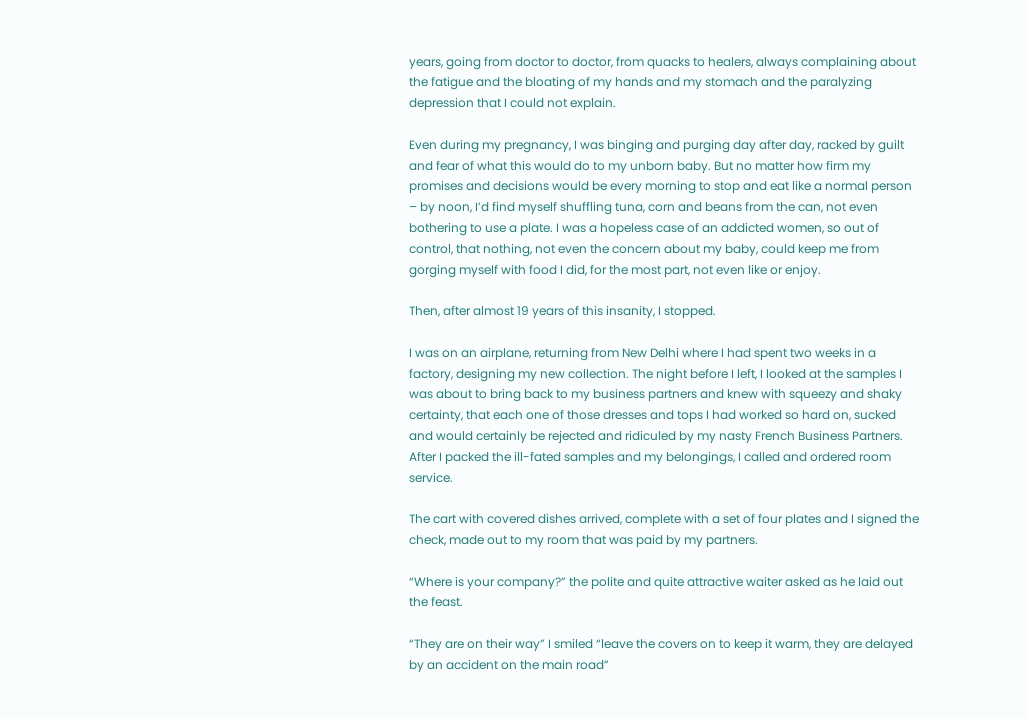years, going from doctor to doctor, from quacks to healers, always complaining about the fatigue and the bloating of my hands and my stomach and the paralyzing depression that I could not explain.

Even during my pregnancy, I was binging and purging day after day, racked by guilt and fear of what this would do to my unborn baby. But no matter how firm my promises and decisions would be every morning to stop and eat like a normal person – by noon, I’d find myself shuffling tuna, corn and beans from the can, not even bothering to use a plate. I was a hopeless case of an addicted women, so out of control, that nothing, not even the concern about my baby, could keep me from gorging myself with food I did, for the most part, not even like or enjoy.

Then, after almost 19 years of this insanity, I stopped.

I was on an airplane, returning from New Delhi where I had spent two weeks in a factory, designing my new collection. The night before I left, I looked at the samples I was about to bring back to my business partners and knew with squeezy and shaky certainty, that each one of those dresses and tops I had worked so hard on, sucked and would certainly be rejected and ridiculed by my nasty French Business Partners. After I packed the ill-fated samples and my belongings, I called and ordered room service.

The cart with covered dishes arrived, complete with a set of four plates and I signed the check, made out to my room that was paid by my partners.

“Where is your company?” the polite and quite attractive waiter asked as he laid out the feast.

“They are on their way” I smiled “leave the covers on to keep it warm, they are delayed by an accident on the main road”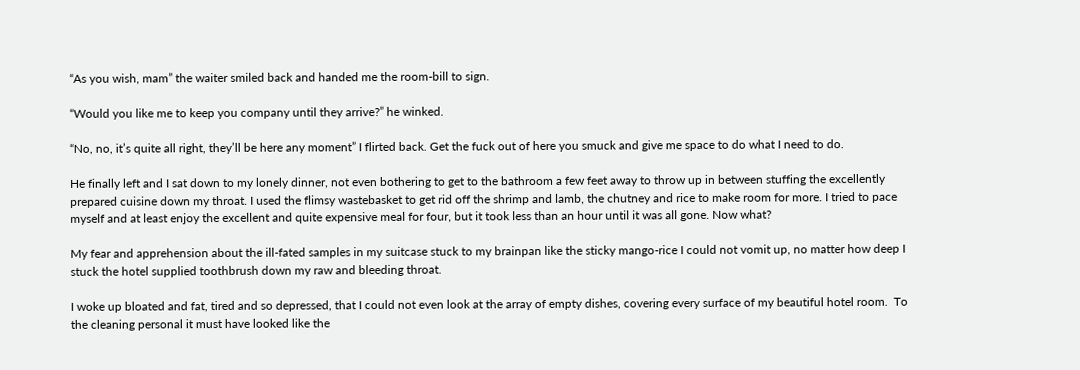“As you wish, mam” the waiter smiled back and handed me the room-bill to sign.

“Would you like me to keep you company until they arrive?” he winked.

“No, no, it’s quite all right, they’ll be here any moment” I flirted back. Get the fuck out of here you smuck and give me space to do what I need to do.

He finally left and I sat down to my lonely dinner, not even bothering to get to the bathroom a few feet away to throw up in between stuffing the excellently prepared cuisine down my throat. I used the flimsy wastebasket to get rid off the shrimp and lamb, the chutney and rice to make room for more. I tried to pace myself and at least enjoy the excellent and quite expensive meal for four, but it took less than an hour until it was all gone. Now what?

My fear and apprehension about the ill-fated samples in my suitcase stuck to my brainpan like the sticky mango-rice I could not vomit up, no matter how deep I stuck the hotel supplied toothbrush down my raw and bleeding throat.

I woke up bloated and fat, tired and so depressed, that I could not even look at the array of empty dishes, covering every surface of my beautiful hotel room.  To the cleaning personal it must have looked like the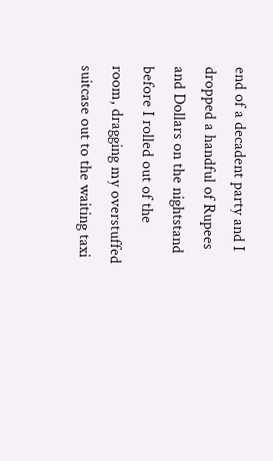end of a decadent party and I dropped a handful of Rupees and Dollars on the nightstand before I rolled out of the room, dragging my overstuffed suitcase out to the waiting taxi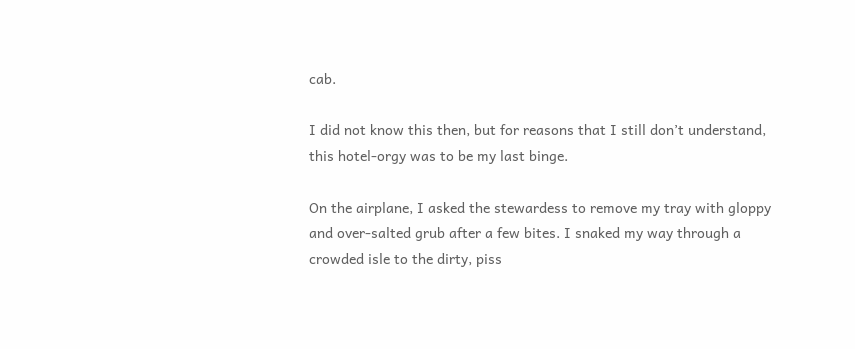cab.

I did not know this then, but for reasons that I still don’t understand, this hotel-orgy was to be my last binge.

On the airplane, I asked the stewardess to remove my tray with gloppy and over-salted grub after a few bites. I snaked my way through a crowded isle to the dirty, piss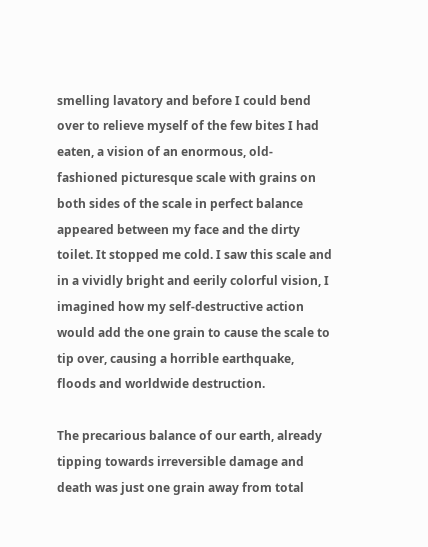smelling lavatory and before I could bend over to relieve myself of the few bites I had eaten, a vision of an enormous, old-fashioned picturesque scale with grains on both sides of the scale in perfect balance appeared between my face and the dirty toilet. It stopped me cold. I saw this scale and in a vividly bright and eerily colorful vision, I imagined how my self-destructive action would add the one grain to cause the scale to tip over, causing a horrible earthquake, floods and worldwide destruction.

The precarious balance of our earth, already tipping towards irreversible damage and death was just one grain away from total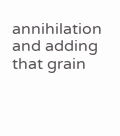annihilation and adding that grain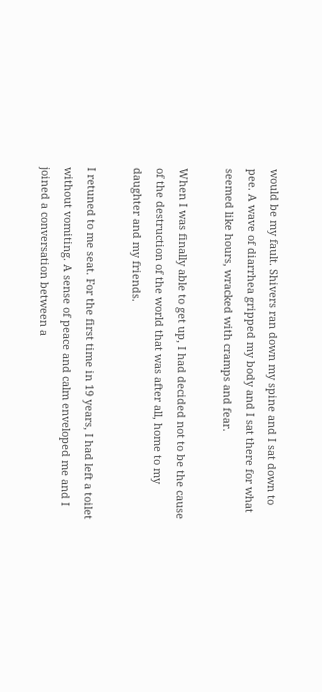would be my fault. Shivers ran down my spine and I sat down to pee. A wave of diarrhea gripped my body and I sat there for what seemed like hours, wracked with cramps and fear.

When I was finally able to get up, I had decided not to be the cause of the destruction of the world that was after all, home to my daughter and my friends.

I retuned to me seat. For the first time in 19 years, I had left a toilet without vomiting. A sense of peace and calm enveloped me and I joined a conversation between a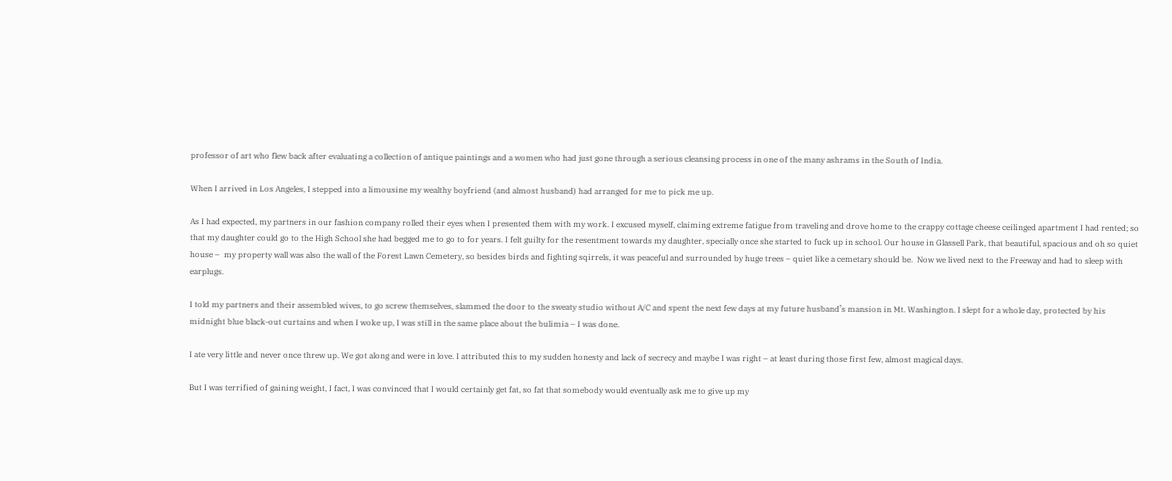professor of art who flew back after evaluating a collection of antique paintings and a women who had just gone through a serious cleansing process in one of the many ashrams in the South of India.

When I arrived in Los Angeles, I stepped into a limousine my wealthy boyfriend (and almost husband) had arranged for me to pick me up.

As I had expected, my partners in our fashion company rolled their eyes when I presented them with my work. I excused myself, claiming extreme fatigue from traveling and drove home to the crappy cottage cheese ceilinged apartment I had rented; so that my daughter could go to the High School she had begged me to go to for years. I felt guilty for the resentment towards my daughter, specially once she started to fuck up in school. Our house in Glassell Park, that beautiful, spacious and oh so quiet house –  my property wall was also the wall of the Forest Lawn Cemetery, so besides birds and fighting sqirrels, it was peaceful and surrounded by huge trees – quiet like a cemetary should be.  Now we lived next to the Freeway and had to sleep with earplugs.

I told my partners and their assembled wives, to go screw themselves, slammed the door to the sweaty studio without A/C and spent the next few days at my future husband’s mansion in Mt. Washington. I slept for a whole day, protected by his midnight blue black-out curtains and when I woke up, I was still in the same place about the bulimia – I was done.

I ate very little and never once threw up. We got along and were in love. I attributed this to my sudden honesty and lack of secrecy and maybe I was right – at least during those first few, almost magical days.

But I was terrified of gaining weight, I fact, I was convinced that I would certainly get fat, so fat that somebody would eventually ask me to give up my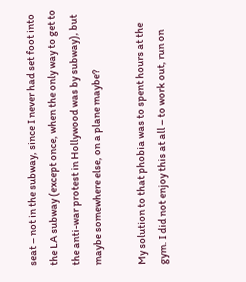seat – not in the subway, since I never had set foot into the LA subway (except once, when the only way to get to the anti-war protest in Hollywood was by subway), but maybe somewhere else, on a plane maybe?

My solution to that phobia was to spent hours at the gym. I did not enjoy this at all – to work out, run on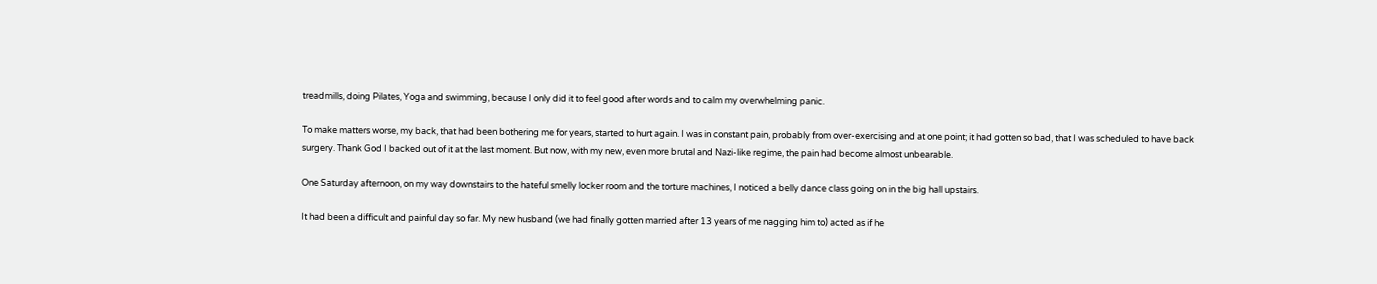treadmills, doing Pilates, Yoga and swimming, because I only did it to feel good after words and to calm my overwhelming panic.

To make matters worse, my back, that had been bothering me for years, started to hurt again. I was in constant pain, probably from over-exercising and at one point; it had gotten so bad, that I was scheduled to have back surgery. Thank God I backed out of it at the last moment. But now, with my new, even more brutal and Nazi-like regime, the pain had become almost unbearable.

One Saturday afternoon, on my way downstairs to the hateful smelly locker room and the torture machines, I noticed a belly dance class going on in the big hall upstairs.

It had been a difficult and painful day so far. My new husband (we had finally gotten married after 13 years of me nagging him to) acted as if he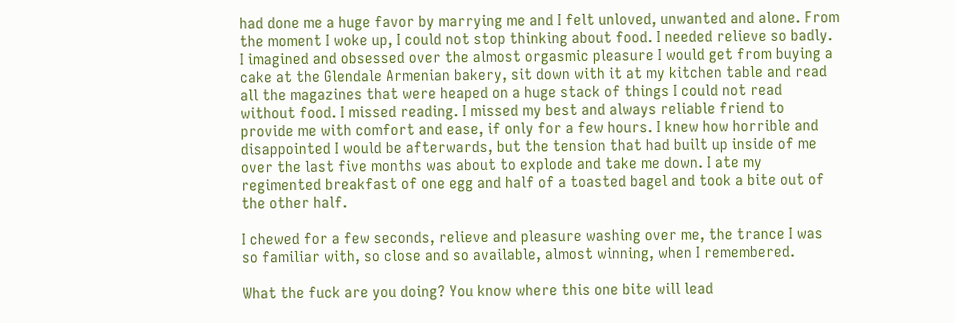had done me a huge favor by marrying me and I felt unloved, unwanted and alone. From the moment I woke up, I could not stop thinking about food. I needed relieve so badly. I imagined and obsessed over the almost orgasmic pleasure I would get from buying a cake at the Glendale Armenian bakery, sit down with it at my kitchen table and read all the magazines that were heaped on a huge stack of things I could not read without food. I missed reading. I missed my best and always reliable friend to provide me with comfort and ease, if only for a few hours. I knew how horrible and disappointed I would be afterwards, but the tension that had built up inside of me over the last five months was about to explode and take me down. I ate my regimented breakfast of one egg and half of a toasted bagel and took a bite out of the other half.

I chewed for a few seconds, relieve and pleasure washing over me, the trance I was so familiar with, so close and so available, almost winning, when I remembered.

What the fuck are you doing? You know where this one bite will lead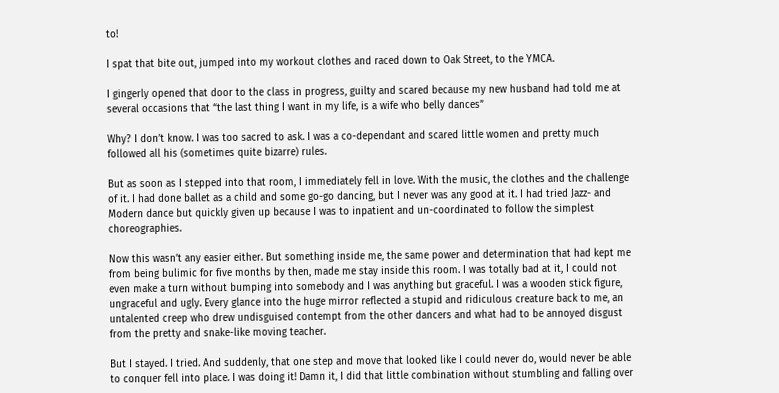to!

I spat that bite out, jumped into my workout clothes and raced down to Oak Street, to the YMCA.

I gingerly opened that door to the class in progress, guilty and scared because my new husband had told me at several occasions that “the last thing I want in my life, is a wife who belly dances”

Why? I don’t know. I was too sacred to ask. I was a co-dependant and scared little women and pretty much followed all his (sometimes quite bizarre) rules.

But as soon as I stepped into that room, I immediately fell in love. With the music, the clothes and the challenge of it. I had done ballet as a child and some go-go dancing, but I never was any good at it. I had tried Jazz- and Modern dance but quickly given up because I was to inpatient and un-coordinated to follow the simplest choreographies.

Now this wasn’t any easier either. But something inside me, the same power and determination that had kept me from being bulimic for five months by then, made me stay inside this room. I was totally bad at it, I could not even make a turn without bumping into somebody and I was anything but graceful. I was a wooden stick figure, ungraceful and ugly. Every glance into the huge mirror reflected a stupid and ridiculous creature back to me, an untalented creep who drew undisguised contempt from the other dancers and what had to be annoyed disgust from the pretty and snake-like moving teacher.

But I stayed. I tried. And suddenly, that one step and move that looked like I could never do, would never be able to conquer fell into place. I was doing it! Damn it, I did that little combination without stumbling and falling over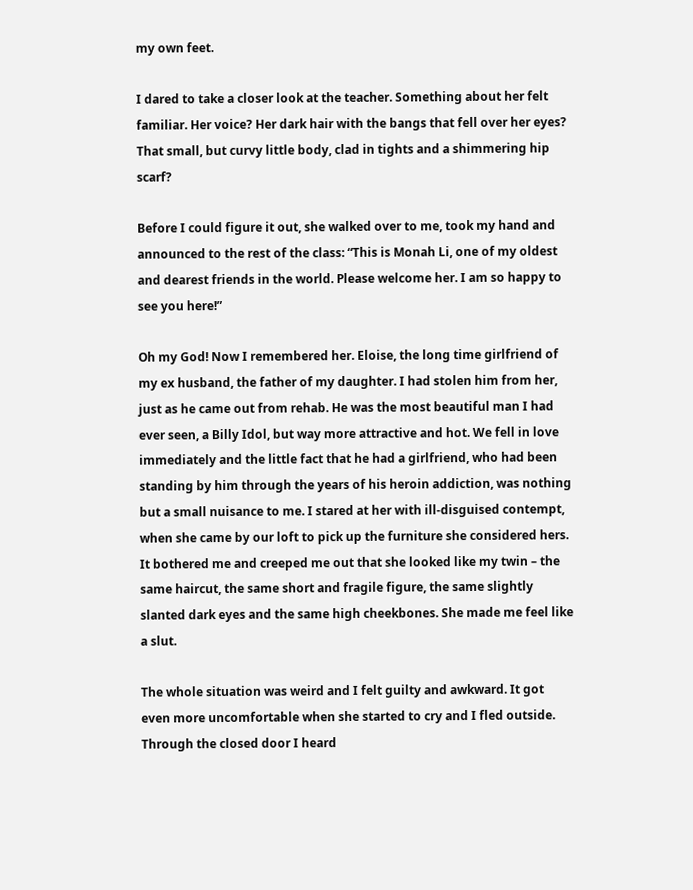my own feet.

I dared to take a closer look at the teacher. Something about her felt familiar. Her voice? Her dark hair with the bangs that fell over her eyes? That small, but curvy little body, clad in tights and a shimmering hip scarf?

Before I could figure it out, she walked over to me, took my hand and announced to the rest of the class: “This is Monah Li, one of my oldest and dearest friends in the world. Please welcome her. I am so happy to see you here!”

Oh my God! Now I remembered her. Eloise, the long time girlfriend of my ex husband, the father of my daughter. I had stolen him from her, just as he came out from rehab. He was the most beautiful man I had ever seen, a Billy Idol, but way more attractive and hot. We fell in love immediately and the little fact that he had a girlfriend, who had been standing by him through the years of his heroin addiction, was nothing but a small nuisance to me. I stared at her with ill-disguised contempt, when she came by our loft to pick up the furniture she considered hers. It bothered me and creeped me out that she looked like my twin – the same haircut, the same short and fragile figure, the same slightly slanted dark eyes and the same high cheekbones. She made me feel like a slut.

The whole situation was weird and I felt guilty and awkward. It got even more uncomfortable when she started to cry and I fled outside. Through the closed door I heard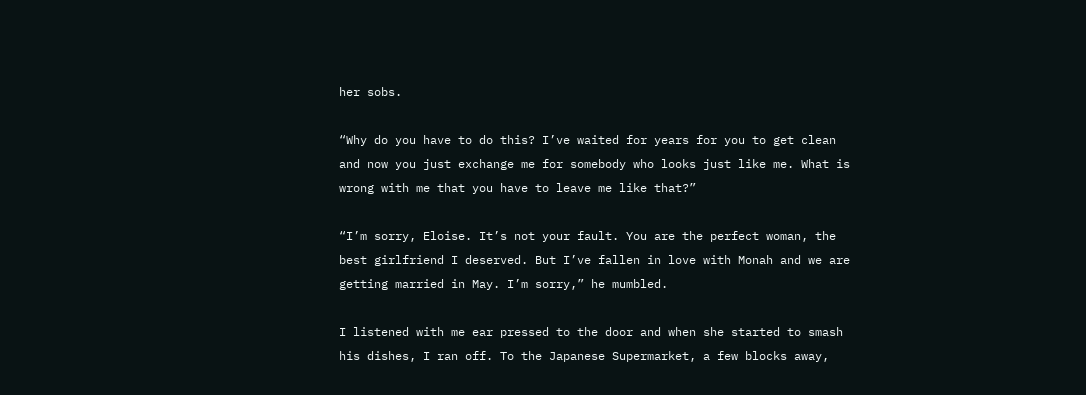her sobs.

“Why do you have to do this? I’ve waited for years for you to get clean and now you just exchange me for somebody who looks just like me. What is wrong with me that you have to leave me like that?”

“I’m sorry, Eloise. It’s not your fault. You are the perfect woman, the best girlfriend I deserved. But I’ve fallen in love with Monah and we are getting married in May. I’m sorry,” he mumbled.

I listened with me ear pressed to the door and when she started to smash his dishes, I ran off. To the Japanese Supermarket, a few blocks away,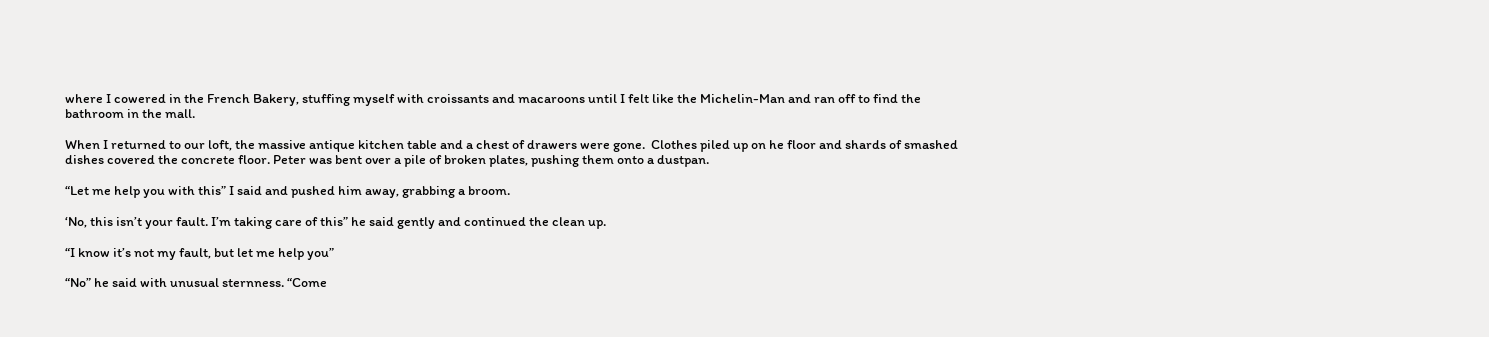where I cowered in the French Bakery, stuffing myself with croissants and macaroons until I felt like the Michelin-Man and ran off to find the bathroom in the mall.

When I returned to our loft, the massive antique kitchen table and a chest of drawers were gone.  Clothes piled up on he floor and shards of smashed dishes covered the concrete floor. Peter was bent over a pile of broken plates, pushing them onto a dustpan.

“Let me help you with this” I said and pushed him away, grabbing a broom.

‘No, this isn’t your fault. I’m taking care of this” he said gently and continued the clean up.

“I know it’s not my fault, but let me help you”

“No” he said with unusual sternness. “Come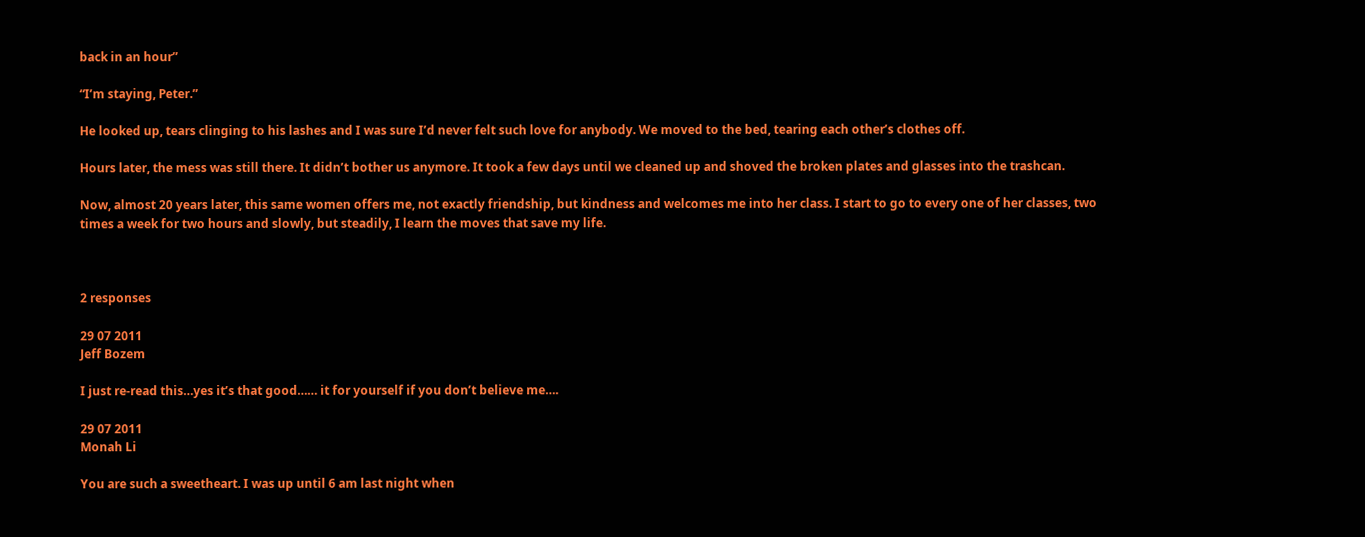back in an hour”

“I’m staying, Peter.”

He looked up, tears clinging to his lashes and I was sure I’d never felt such love for anybody. We moved to the bed, tearing each other’s clothes off.

Hours later, the mess was still there. It didn’t bother us anymore. It took a few days until we cleaned up and shoved the broken plates and glasses into the trashcan.

Now, almost 20 years later, this same women offers me, not exactly friendship, but kindness and welcomes me into her class. I start to go to every one of her classes, two times a week for two hours and slowly, but steadily, I learn the moves that save my life.



2 responses

29 07 2011
Jeff Bozem

I just re-read this…yes it’s that good…… it for yourself if you don’t believe me….

29 07 2011
Monah Li

You are such a sweetheart. I was up until 6 am last night when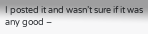I posted it and wasn’t sure if it was any good –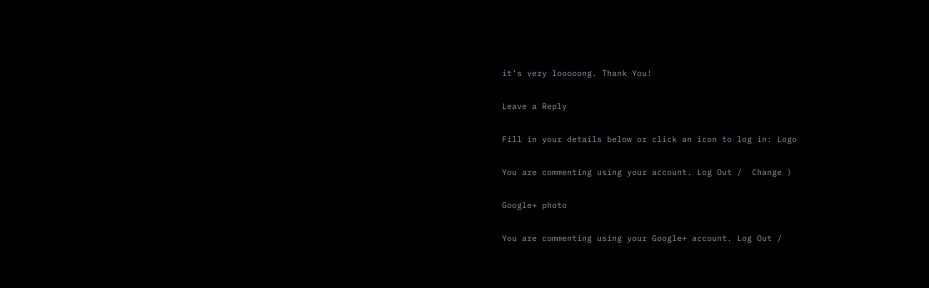it’s very looooong. Thank You!

Leave a Reply

Fill in your details below or click an icon to log in: Logo

You are commenting using your account. Log Out /  Change )

Google+ photo

You are commenting using your Google+ account. Log Out /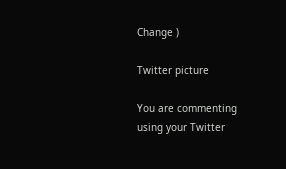Change )

Twitter picture

You are commenting using your Twitter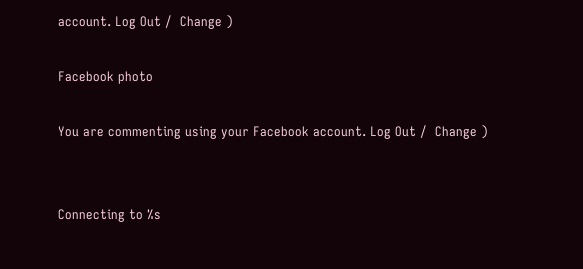account. Log Out /  Change )

Facebook photo

You are commenting using your Facebook account. Log Out /  Change )


Connecting to %s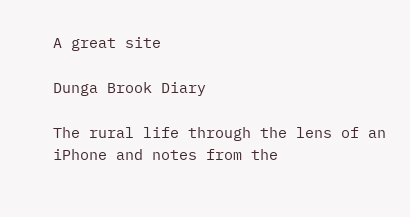A great site

Dunga Brook Diary

The rural life through the lens of an iPhone and notes from the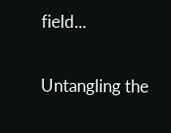field...

Untangling the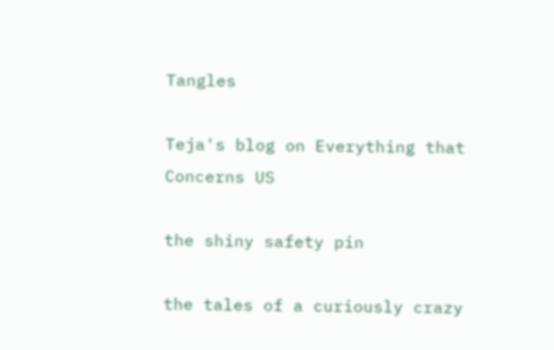Tangles

Teja's blog on Everything that Concerns US

the shiny safety pin

the tales of a curiously crazy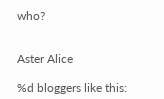who?


Aster Alice

%d bloggers like this: